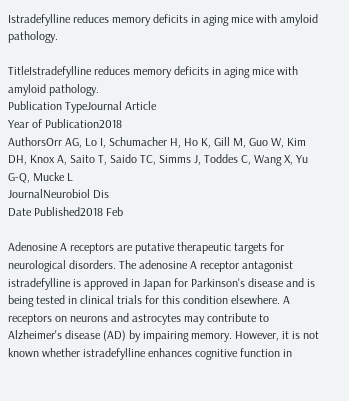Istradefylline reduces memory deficits in aging mice with amyloid pathology.

TitleIstradefylline reduces memory deficits in aging mice with amyloid pathology.
Publication TypeJournal Article
Year of Publication2018
AuthorsOrr AG, Lo I, Schumacher H, Ho K, Gill M, Guo W, Kim DH, Knox A, Saito T, Saido TC, Simms J, Toddes C, Wang X, Yu G-Q, Mucke L
JournalNeurobiol Dis
Date Published2018 Feb

Adenosine A receptors are putative therapeutic targets for neurological disorders. The adenosine A receptor antagonist istradefylline is approved in Japan for Parkinson's disease and is being tested in clinical trials for this condition elsewhere. A receptors on neurons and astrocytes may contribute to Alzheimer's disease (AD) by impairing memory. However, it is not known whether istradefylline enhances cognitive function in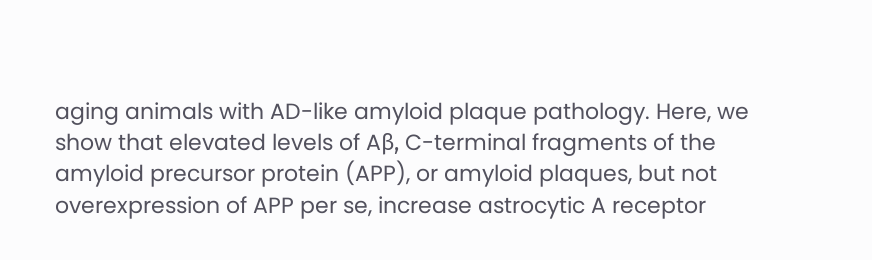aging animals with AD-like amyloid plaque pathology. Here, we show that elevated levels of Aβ, C-terminal fragments of the amyloid precursor protein (APP), or amyloid plaques, but not overexpression of APP per se, increase astrocytic A receptor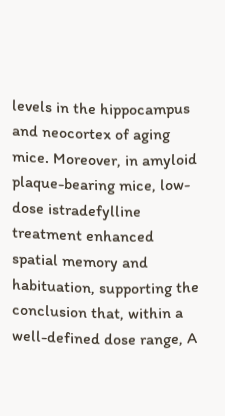levels in the hippocampus and neocortex of aging mice. Moreover, in amyloid plaque-bearing mice, low-dose istradefylline treatment enhanced spatial memory and habituation, supporting the conclusion that, within a well-defined dose range, A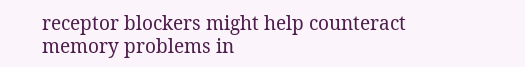receptor blockers might help counteract memory problems in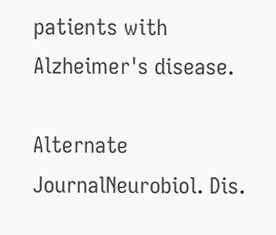patients with Alzheimer's disease.

Alternate JournalNeurobiol. Dis.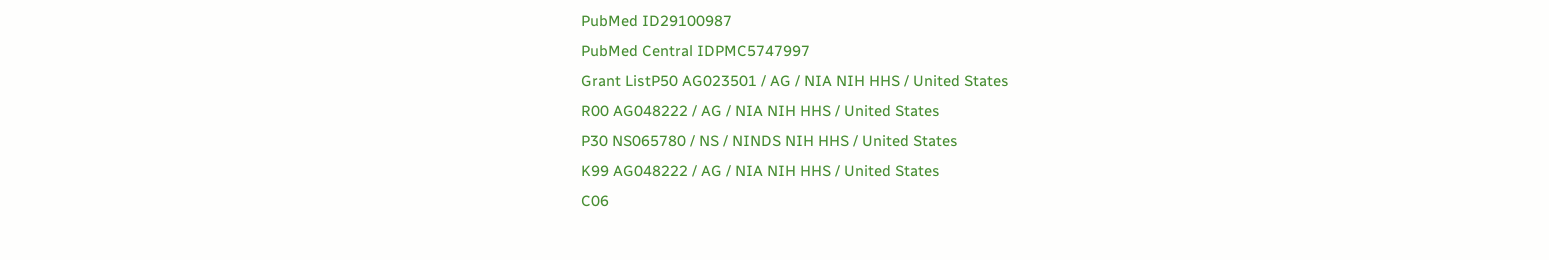PubMed ID29100987
PubMed Central IDPMC5747997
Grant ListP50 AG023501 / AG / NIA NIH HHS / United States
R00 AG048222 / AG / NIA NIH HHS / United States
P30 NS065780 / NS / NINDS NIH HHS / United States
K99 AG048222 / AG / NIA NIH HHS / United States
C06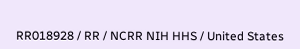RR018928 / RR / NCRR NIH HHS / United States